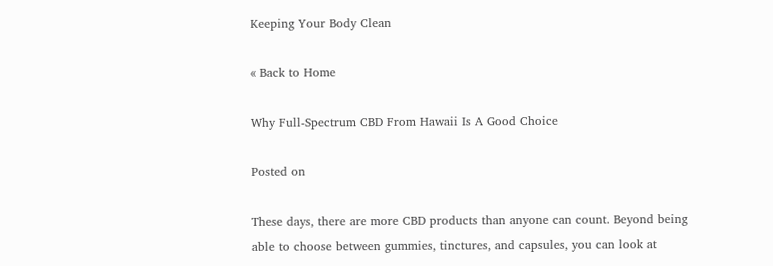Keeping Your Body Clean

« Back to Home

Why Full-Spectrum CBD From Hawaii Is A Good Choice

Posted on

These days, there are more CBD products than anyone can count. Beyond being able to choose between gummies, tinctures, and capsules, you can look at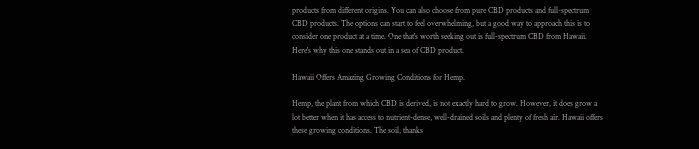products from different origins. You can also choose from pure CBD products and full-spectrum CBD products. The options can start to feel overwhelming, but a good way to approach this is to consider one product at a time. One that's worth seeking out is full-spectrum CBD from Hawaii. Here's why this one stands out in a sea of CBD product.

Hawaii Offers Amazing Growing Conditions for Hemp.

Hemp, the plant from which CBD is derived, is not exactly hard to grow. However, it does grow a lot better when it has access to nutrient-dense, well-drained soils and plenty of fresh air. Hawaii offers these growing conditions. The soil, thanks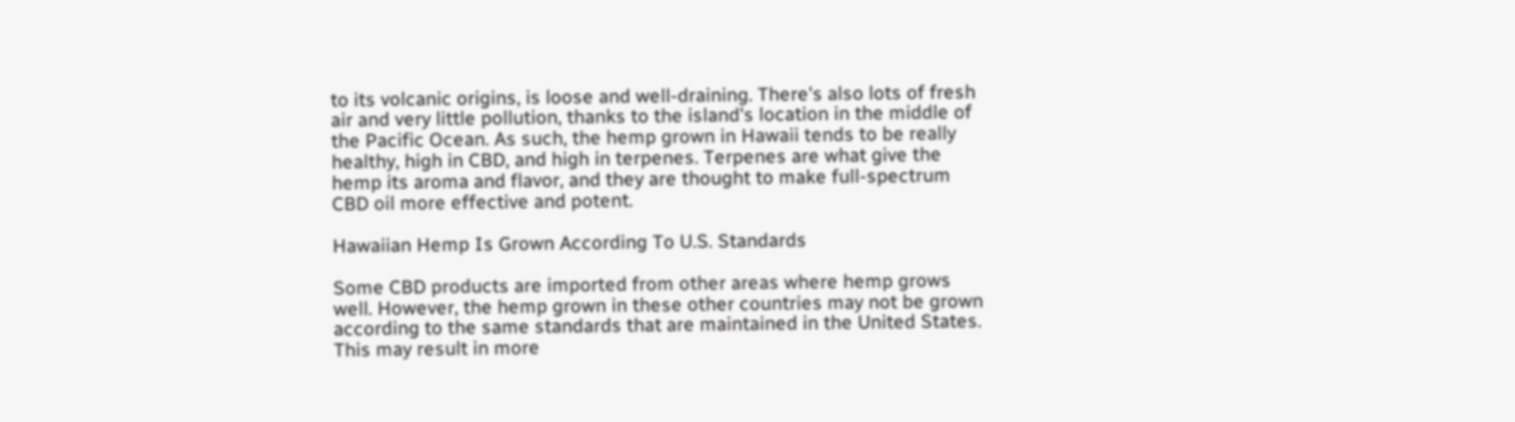to its volcanic origins, is loose and well-draining. There's also lots of fresh air and very little pollution, thanks to the island's location in the middle of the Pacific Ocean. As such, the hemp grown in Hawaii tends to be really healthy, high in CBD, and high in terpenes. Terpenes are what give the hemp its aroma and flavor, and they are thought to make full-spectrum CBD oil more effective and potent.

Hawaiian Hemp Is Grown According To U.S. Standards

Some CBD products are imported from other areas where hemp grows well. However, the hemp grown in these other countries may not be grown according to the same standards that are maintained in the United States. This may result in more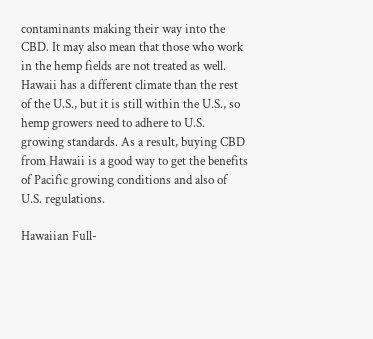contaminants making their way into the CBD. It may also mean that those who work in the hemp fields are not treated as well. Hawaii has a different climate than the rest of the U.S., but it is still within the U.S., so hemp growers need to adhere to U.S. growing standards. As a result, buying CBD from Hawaii is a good way to get the benefits of Pacific growing conditions and also of U.S. regulations.

Hawaiian Full-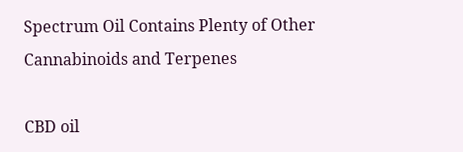Spectrum Oil Contains Plenty of Other Cannabinoids and Terpenes

CBD oil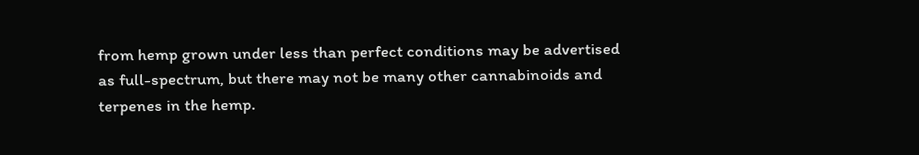from hemp grown under less than perfect conditions may be advertised as full-spectrum, but there may not be many other cannabinoids and terpenes in the hemp.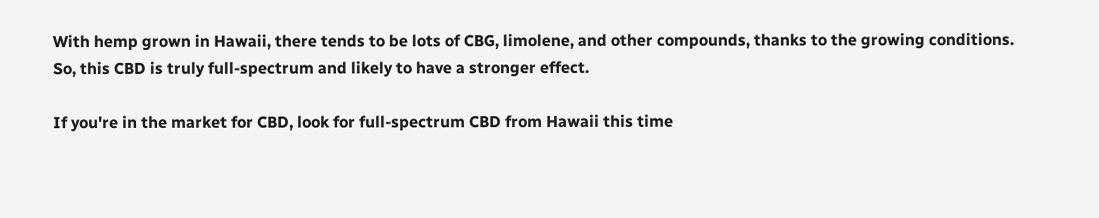With hemp grown in Hawaii, there tends to be lots of CBG, limolene, and other compounds, thanks to the growing conditions. So, this CBD is truly full-spectrum and likely to have a stronger effect.

If you're in the market for CBD, look for full-spectrum CBD from Hawaii this time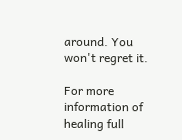around. You won't regret it.

For more information of healing full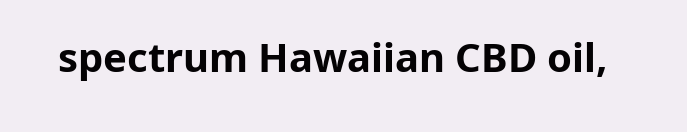spectrum Hawaiian CBD oil,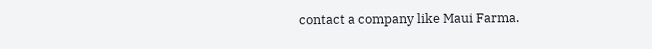contact a company like Maui Farma.